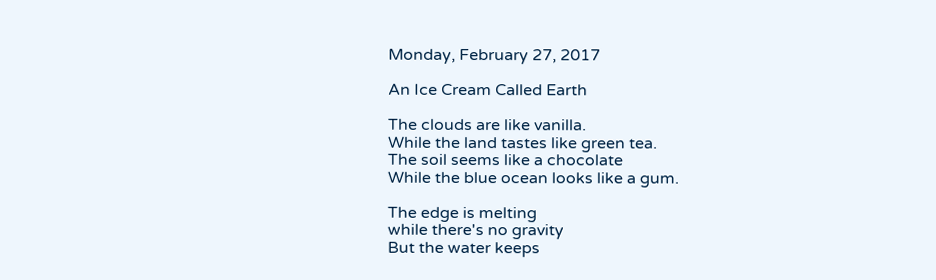Monday, February 27, 2017

An Ice Cream Called Earth

The clouds are like vanilla.
While the land tastes like green tea.
The soil seems like a chocolate
While the blue ocean looks like a gum.

The edge is melting
while there's no gravity
But the water keeps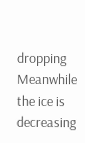dropping
Meanwhile the ice is decreasing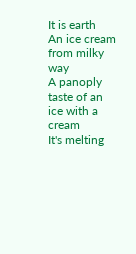It is earth
An ice cream from milky way
A panoply taste of an ice with a cream
It's melting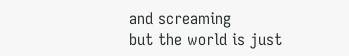and screaming
but the world is just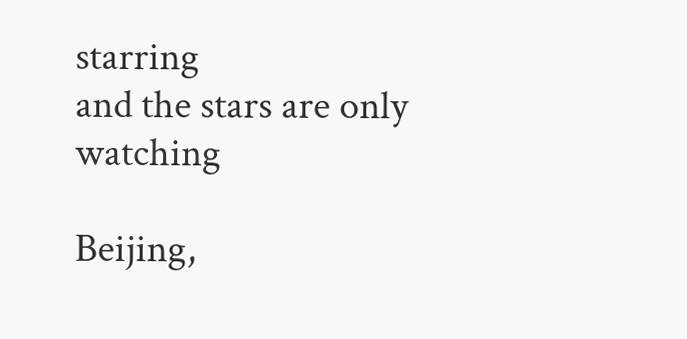starring
and the stars are only watching

Beijing,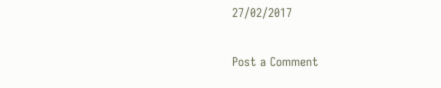27/02/2017


Post a Comment